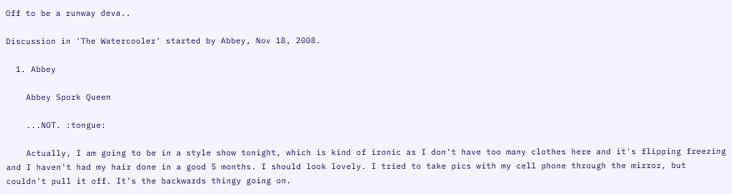Off to be a runway deva..

Discussion in 'The Watercooler' started by Abbey, Nov 18, 2008.

  1. Abbey

    Abbey Spork Queen

    ...NOT. :tongue:

    Actually, I am going to be in a style show tonight, which is kind of ironic as I don't have too many clothes here and it's flipping freezing and I haven't had my hair done in a good 5 months. I should look lovely. I tried to take pics with my cell phone through the mirror, but couldn't pull it off. It's the backwards thingy going on.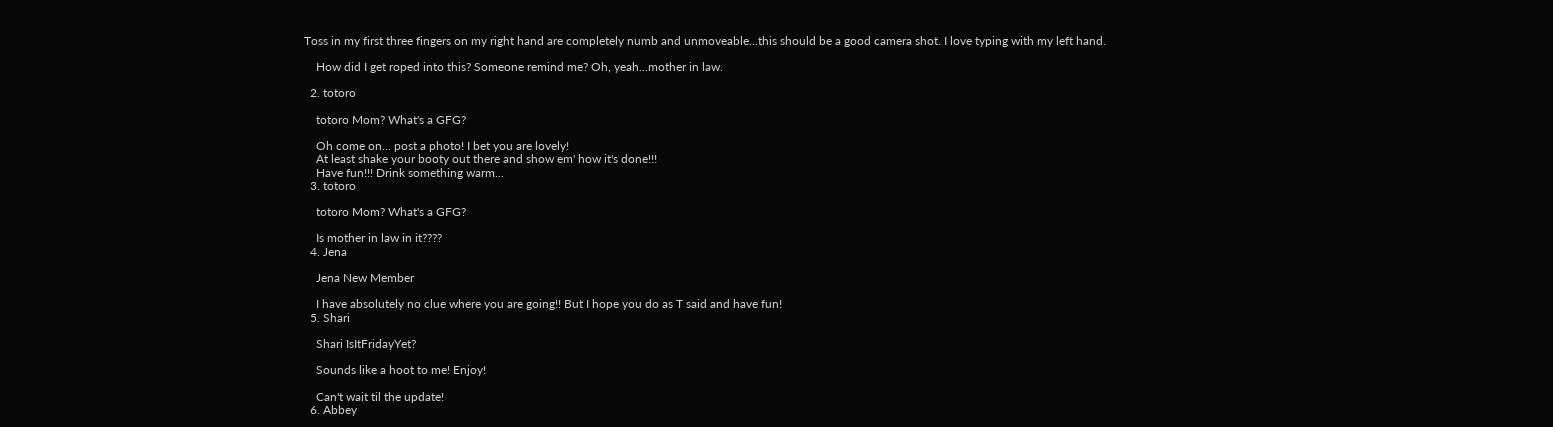Toss in my first three fingers on my right hand are completely numb and unmoveable...this should be a good camera shot. I love typing with my left hand.

    How did I get roped into this? Someone remind me? Oh, yeah...mother in law.

  2. totoro

    totoro Mom? What's a GFG?

    Oh come on... post a photo! I bet you are lovely!
    At least shake your booty out there and show em' how it's done!!!
    Have fun!!! Drink something warm...
  3. totoro

    totoro Mom? What's a GFG?

    Is mother in law in it????
  4. Jena

    Jena New Member

    I have absolutely no clue where you are going!! But I hope you do as T said and have fun!
  5. Shari

    Shari IsItFridayYet?

    Sounds like a hoot to me! Enjoy!

    Can't wait til the update!
  6. Abbey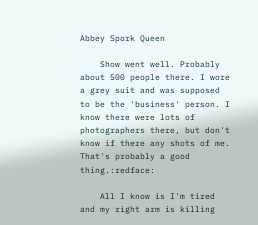Abbey Spork Queen

    Show went well. Probably about 500 people there. I wore a grey suit and was supposed to be the 'business' person. I know there were lots of photographers there, but don't know if there any shots of me. That's probably a good thing.:redface:

    All I know is I'm tired and my right arm is killing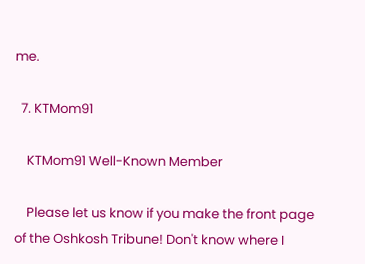me.

  7. KTMom91

    KTMom91 Well-Known Member

    Please let us know if you make the front page of the Oshkosh Tribune! Don't know where I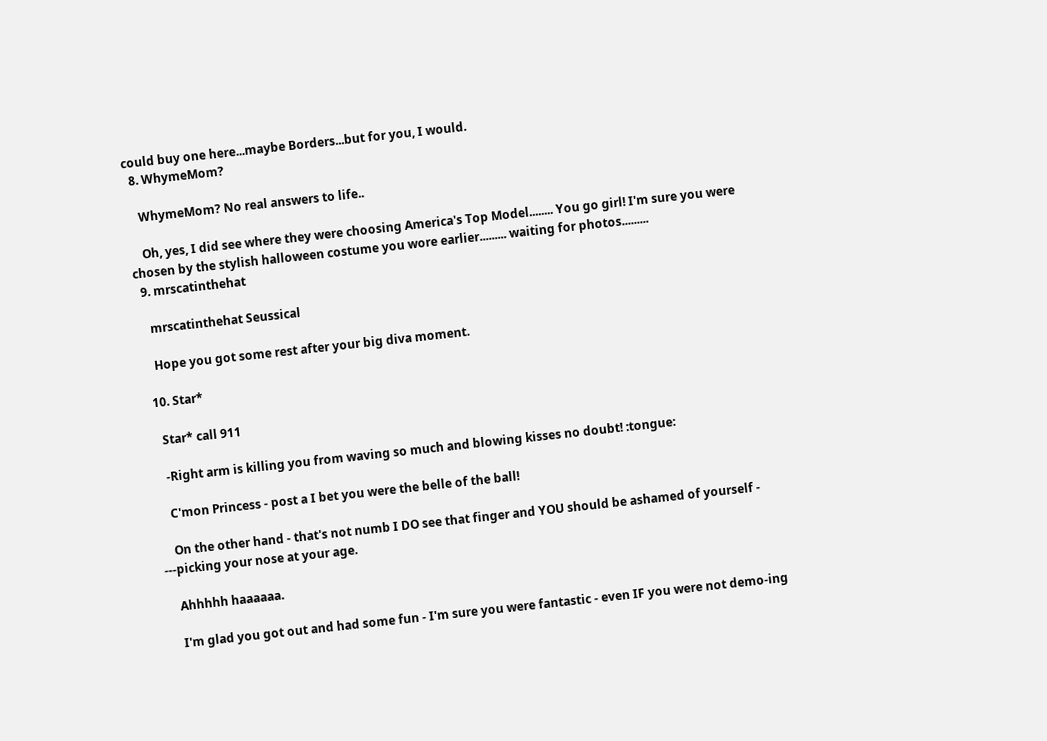could buy one here...maybe Borders...but for you, I would.
  8. WhymeMom?

    WhymeMom? No real answers to life..

    Oh, yes, I did see where they were choosing America's Top Model........ You go girl! I'm sure you were chosen by the stylish halloween costume you wore earlier......... waiting for photos.........
  9. mrscatinthehat

    mrscatinthehat Seussical

    Hope you got some rest after your big diva moment.

  10. Star*

    Star* call 911

    -Right arm is killing you from waving so much and blowing kisses no doubt! :tongue:

    C'mon Princess - post a I bet you were the belle of the ball!

    On the other hand - that's not numb I DO see that finger and YOU should be ashamed of yourself - ---picking your nose at your age.

    Ahhhhh haaaaaa.

    I'm glad you got out and had some fun - I'm sure you were fantastic - even IF you were not demo-ing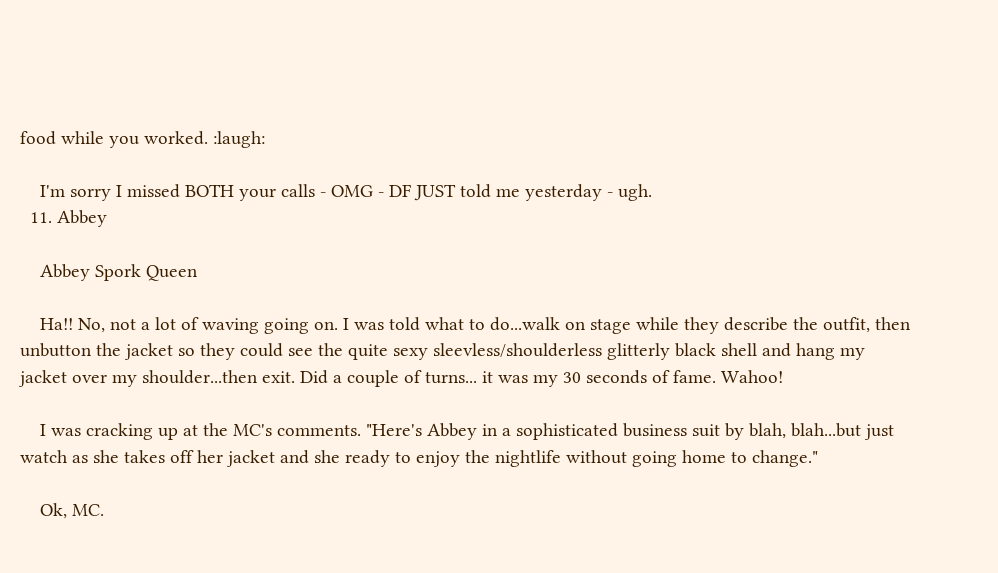food while you worked. :laugh:

    I'm sorry I missed BOTH your calls - OMG - DF JUST told me yesterday - ugh.
  11. Abbey

    Abbey Spork Queen

    Ha!! No, not a lot of waving going on. I was told what to do...walk on stage while they describe the outfit, then unbutton the jacket so they could see the quite sexy sleevless/shoulderless glitterly black shell and hang my jacket over my shoulder...then exit. Did a couple of turns... it was my 30 seconds of fame. Wahoo!

    I was cracking up at the MC's comments. "Here's Abbey in a sophisticated business suit by blah, blah...but just watch as she takes off her jacket and she ready to enjoy the nightlife without going home to change."

    Ok, MC.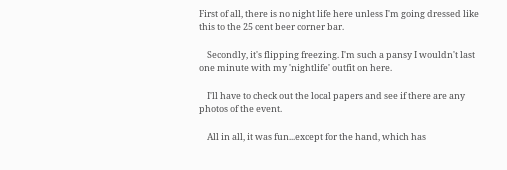First of all, there is no night life here unless I'm going dressed like this to the 25 cent beer corner bar.

    Secondly, it's flipping freezing. I'm such a pansy I wouldn't last one minute with my 'nightlife' outfit on here.

    I'll have to check out the local papers and see if there are any photos of the event.

    All in all, it was fun...except for the hand, which has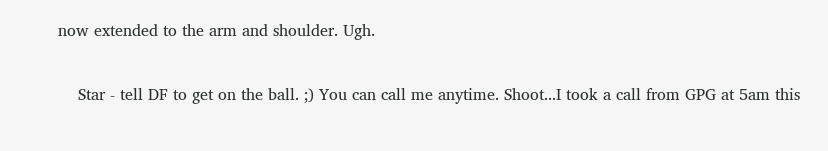now extended to the arm and shoulder. Ugh.

    Star - tell DF to get on the ball. ;) You can call me anytime. Shoot...I took a call from GPG at 5am this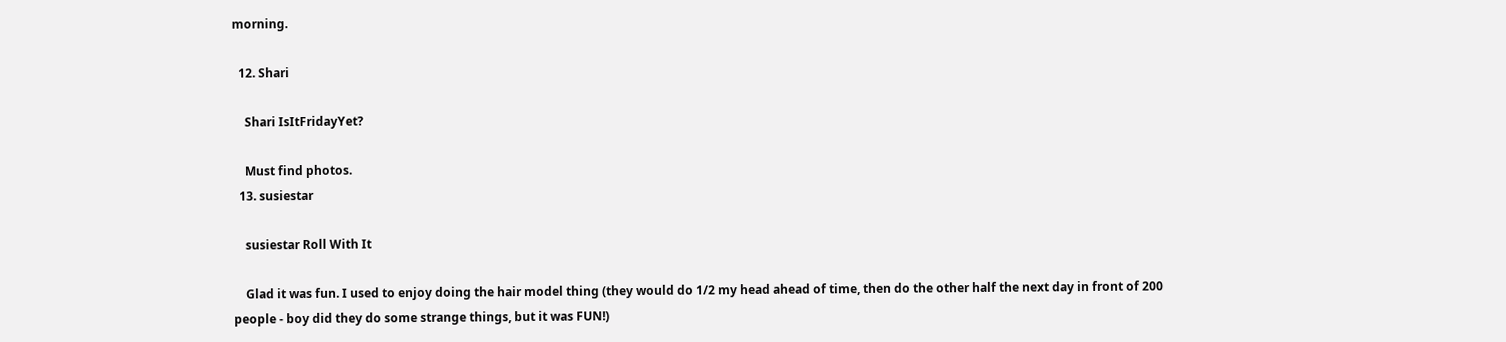morning.

  12. Shari

    Shari IsItFridayYet?

    Must find photos.
  13. susiestar

    susiestar Roll With It

    Glad it was fun. I used to enjoy doing the hair model thing (they would do 1/2 my head ahead of time, then do the other half the next day in front of 200 people - boy did they do some strange things, but it was FUN!)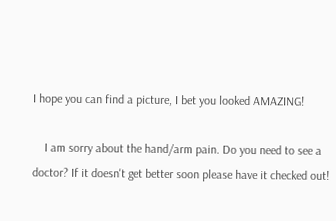I hope you can find a picture, I bet you looked AMAZING!

    I am sorry about the hand/arm pain. Do you need to see a doctor? If it doesn't get better soon please have it checked out!